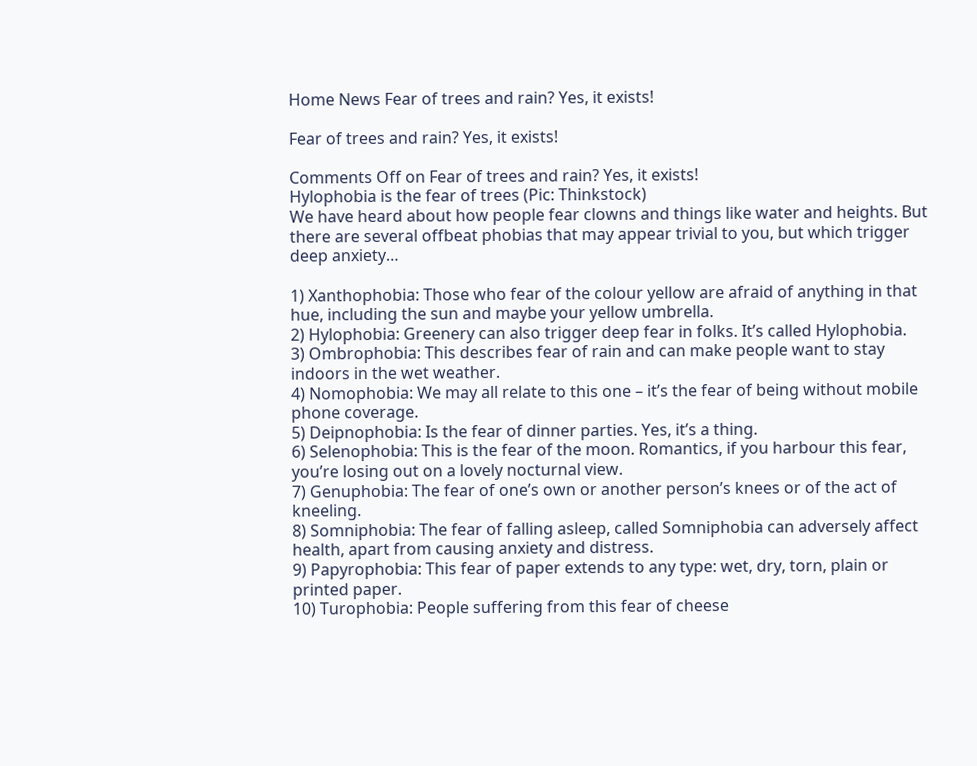Home News Fear of trees and rain? Yes, it exists!

Fear of trees and rain? Yes, it exists!

Comments Off on Fear of trees and rain? Yes, it exists!
Hylophobia is the fear of trees (Pic: Thinkstock)
We have heard about how people fear clowns and things like water and heights. But there are several offbeat phobias that may appear trivial to you, but which trigger deep anxiety…

1) Xanthophobia: Those who fear of the colour yellow are afraid of anything in that hue, including the sun and maybe your yellow umbrella.
2) Hylophobia: Greenery can also trigger deep fear in folks. It’s called Hylophobia.
3) Ombrophobia: This describes fear of rain and can make people want to stay indoors in the wet weather.
4) Nomophobia: We may all relate to this one – it’s the fear of being without mobile phone coverage.
5) Deipnophobia: Is the fear of dinner parties. Yes, it’s a thing.
6) Selenophobia: This is the fear of the moon. Romantics, if you harbour this fear, you’re losing out on a lovely nocturnal view.
7) Genuphobia: The fear of one’s own or another person’s knees or of the act of kneeling.
8) Somniphobia: The fear of falling asleep, called Somniphobia can adversely affect health, apart from causing anxiety and distress.
9) Papyrophobia: This fear of paper extends to any type: wet, dry, torn, plain or printed paper.
10) Turophobia: People suffering from this fear of cheese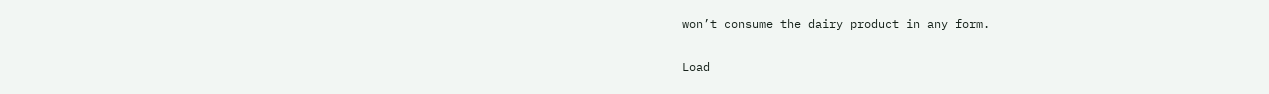won’t consume the dairy product in any form.

Load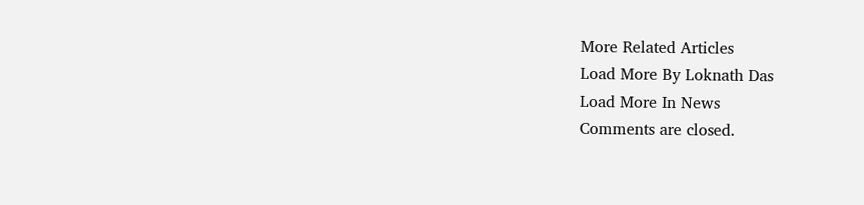More Related Articles
Load More By Loknath Das
Load More In News
Comments are closed.